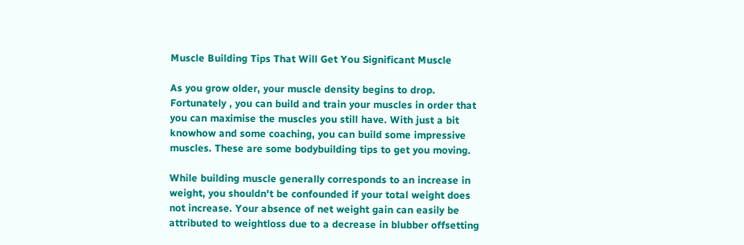Muscle Building Tips That Will Get You Significant Muscle

As you grow older, your muscle density begins to drop. Fortunately , you can build and train your muscles in order that you can maximise the muscles you still have. With just a bit knowhow and some coaching, you can build some impressive muscles. These are some bodybuilding tips to get you moving.

While building muscle generally corresponds to an increase in weight, you shouldn't be confounded if your total weight does not increase. Your absence of net weight gain can easily be attributed to weightloss due to a decrease in blubber offsetting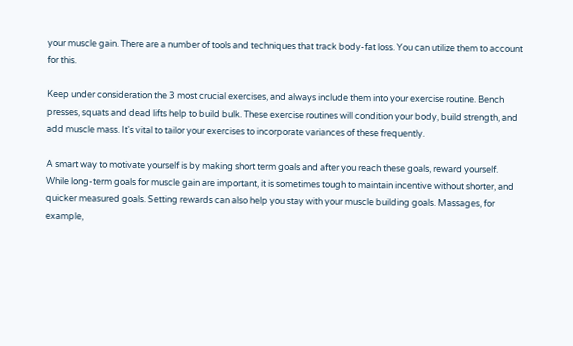your muscle gain. There are a number of tools and techniques that track body-fat loss. You can utilize them to account for this.

Keep under consideration the 3 most crucial exercises, and always include them into your exercise routine. Bench presses, squats and dead lifts help to build bulk. These exercise routines will condition your body, build strength, and add muscle mass. It's vital to tailor your exercises to incorporate variances of these frequently.

A smart way to motivate yourself is by making short term goals and after you reach these goals, reward yourself. While long-term goals for muscle gain are important, it is sometimes tough to maintain incentive without shorter, and quicker measured goals. Setting rewards can also help you stay with your muscle building goals. Massages, for example,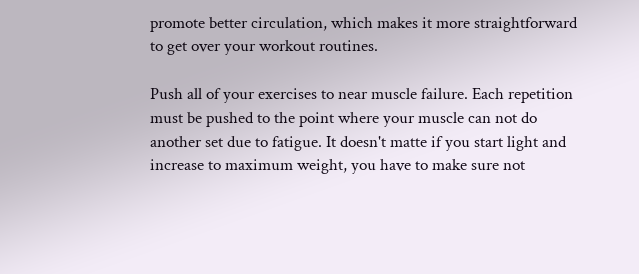promote better circulation, which makes it more straightforward to get over your workout routines.

Push all of your exercises to near muscle failure. Each repetition must be pushed to the point where your muscle can not do another set due to fatigue. It doesn't matte if you start light and increase to maximum weight, you have to make sure not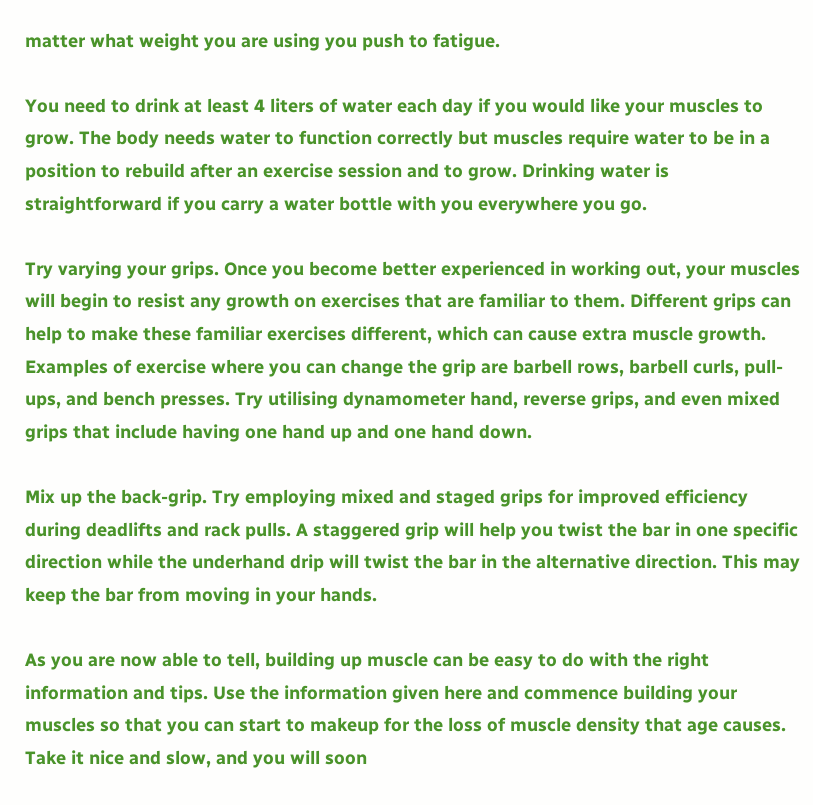matter what weight you are using you push to fatigue.

You need to drink at least 4 liters of water each day if you would like your muscles to grow. The body needs water to function correctly but muscles require water to be in a position to rebuild after an exercise session and to grow. Drinking water is straightforward if you carry a water bottle with you everywhere you go.

Try varying your grips. Once you become better experienced in working out, your muscles will begin to resist any growth on exercises that are familiar to them. Different grips can help to make these familiar exercises different, which can cause extra muscle growth. Examples of exercise where you can change the grip are barbell rows, barbell curls, pull-ups, and bench presses. Try utilising dynamometer hand, reverse grips, and even mixed grips that include having one hand up and one hand down.

Mix up the back-grip. Try employing mixed and staged grips for improved efficiency during deadlifts and rack pulls. A staggered grip will help you twist the bar in one specific direction while the underhand drip will twist the bar in the alternative direction. This may keep the bar from moving in your hands.

As you are now able to tell, building up muscle can be easy to do with the right information and tips. Use the information given here and commence building your muscles so that you can start to makeup for the loss of muscle density that age causes. Take it nice and slow, and you will soon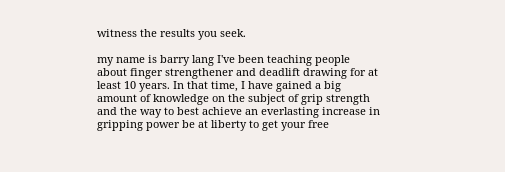witness the results you seek.

my name is barry lang I've been teaching people about finger strengthener and deadlift drawing for at least 10 years. In that time, I have gained a big amount of knowledge on the subject of grip strength and the way to best achieve an everlasting increase in gripping power be at liberty to get your free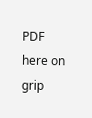PDF here on grip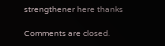strengthener here thanks

Comments are closed.